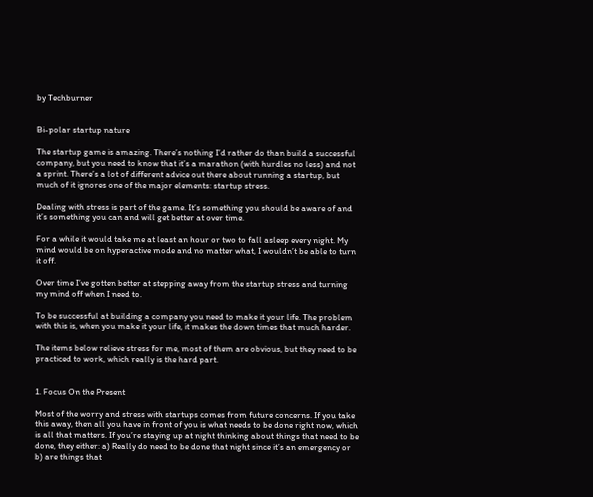by Techburner


Bi-polar startup nature

The startup game is amazing. There’s nothing I’d rather do than build a successful company, but you need to know that it’s a marathon (with hurdles no less) and not a sprint. There’s a lot of different advice out there about running a startup, but much of it ignores one of the major elements: startup stress.

Dealing with stress is part of the game. It’s something you should be aware of and it’s something you can and will get better at over time.

For a while it would take me at least an hour or two to fall asleep every night. My mind would be on hyperactive mode and no matter what, I wouldn’t be able to turn it off.

Over time I’ve gotten better at stepping away from the startup stress and turning my mind off when I need to.

To be successful at building a company you need to make it your life. The problem with this is, when you make it your life, it makes the down times that much harder.

The items below relieve stress for me, most of them are obvious, but they need to be practiced to work, which really is the hard part.


1. Focus On the Present

Most of the worry and stress with startups comes from future concerns. If you take this away, then all you have in front of you is what needs to be done right now, which is all that matters. If you’re staying up at night thinking about things that need to be done, they either: a) Really do need to be done that night since it’s an emergency or b) are things that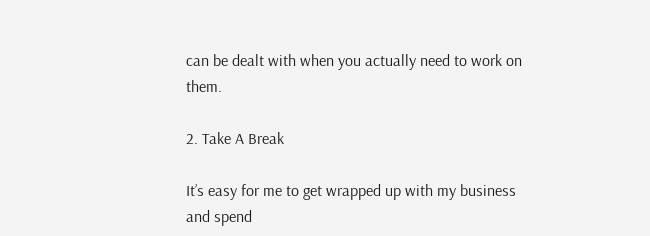can be dealt with when you actually need to work on them.

2. Take A Break

It’s easy for me to get wrapped up with my business and spend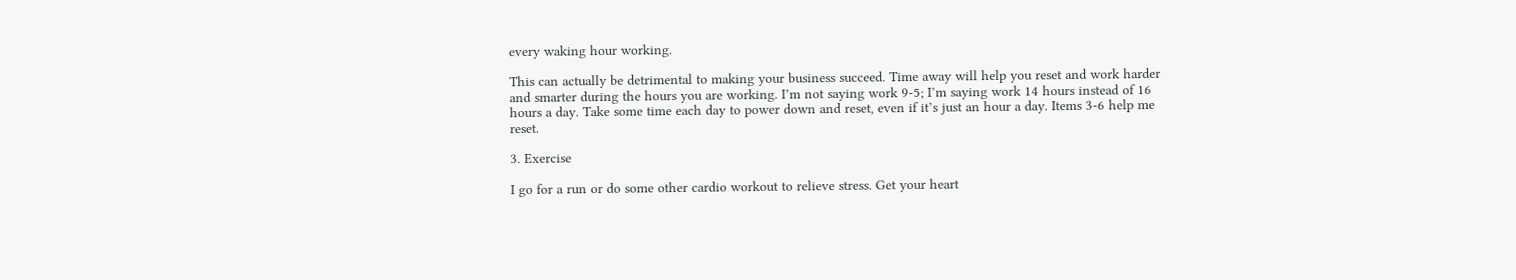every waking hour working.

This can actually be detrimental to making your business succeed. Time away will help you reset and work harder and smarter during the hours you are working. I’m not saying work 9-5; I’m saying work 14 hours instead of 16 hours a day. Take some time each day to power down and reset, even if it’s just an hour a day. Items 3-6 help me reset.

3. Exercise

I go for a run or do some other cardio workout to relieve stress. Get your heart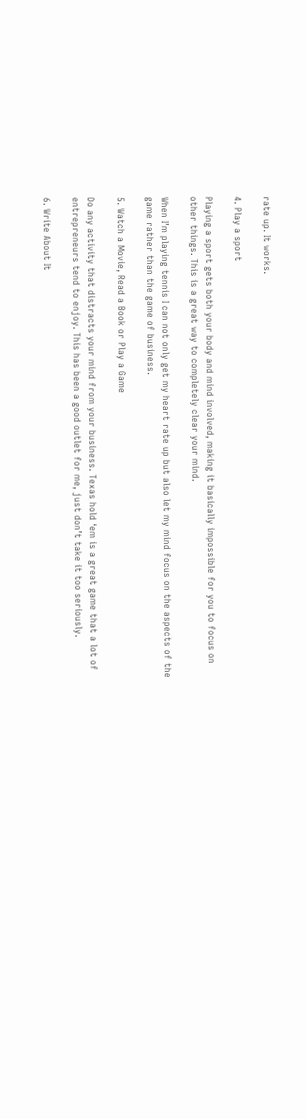rate up. It works.

4. Play a sport

Playing a sport gets both your body and mind involved, making it basically impossible for you to focus on other things. This is a great way to completely clear your mind.

When I’m playing tennis I can not only get my heart rate up but also let my mind focus on the aspects of the game rather than the game of business.

5. Watch a Movie, Read a Book or Play a Game

Do any activity that distracts your mind from your business. Texas hold ‘em is a great game that a lot of entrepreneurs tend to enjoy. This has been a good outlet for me, just don’t take it too seriously.

6. Write About It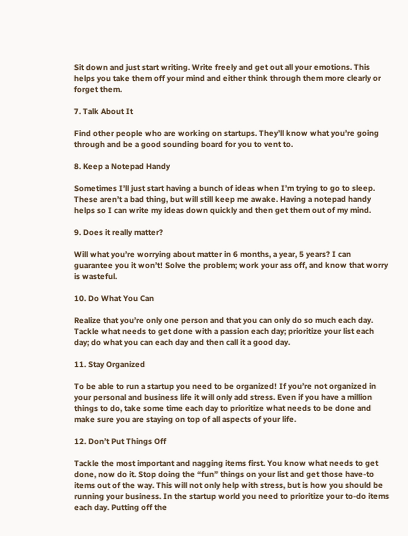Sit down and just start writing. Write freely and get out all your emotions. This helps you take them off your mind and either think through them more clearly or forget them.

7. Talk About It

Find other people who are working on startups. They’ll know what you’re going through and be a good sounding board for you to vent to.

8. Keep a Notepad Handy

Sometimes I’ll just start having a bunch of ideas when I’m trying to go to sleep. These aren’t a bad thing, but will still keep me awake. Having a notepad handy helps so I can write my ideas down quickly and then get them out of my mind.

9. Does it really matter?

Will what you’re worrying about matter in 6 months, a year, 5 years? I can guarantee you it won’t! Solve the problem; work your ass off, and know that worry is wasteful.

10. Do What You Can

Realize that you’re only one person and that you can only do so much each day. Tackle what needs to get done with a passion each day; prioritize your list each day; do what you can each day and then call it a good day.

11. Stay Organized

To be able to run a startup you need to be organized! If you’re not organized in your personal and business life it will only add stress. Even if you have a million things to do, take some time each day to prioritize what needs to be done and make sure you are staying on top of all aspects of your life.

12. Don’t Put Things Off

Tackle the most important and nagging items first. You know what needs to get done, now do it. Stop doing the “fun” things on your list and get those have-to items out of the way. This will not only help with stress, but is how you should be running your business. In the startup world you need to prioritize your to-do items each day. Putting off the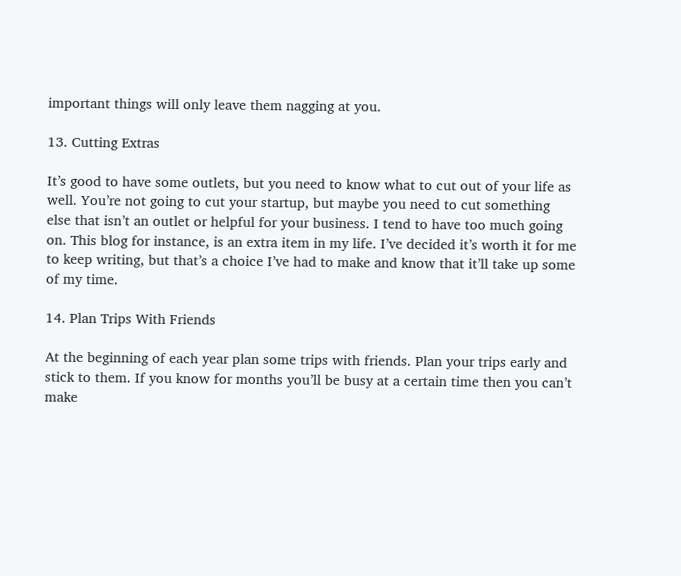important things will only leave them nagging at you.

13. Cutting Extras

It’s good to have some outlets, but you need to know what to cut out of your life as well. You’re not going to cut your startup, but maybe you need to cut something else that isn’t an outlet or helpful for your business. I tend to have too much going on. This blog for instance, is an extra item in my life. I’ve decided it’s worth it for me to keep writing, but that’s a choice I’ve had to make and know that it’ll take up some of my time.

14. Plan Trips With Friends

At the beginning of each year plan some trips with friends. Plan your trips early and stick to them. If you know for months you’ll be busy at a certain time then you can’t make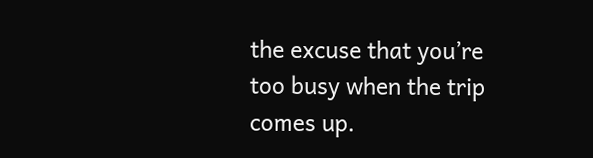the excuse that you’re too busy when the trip comes up.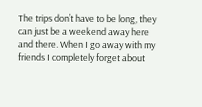The trips don’t have to be long, they can just be a weekend away here and there. When I go away with my friends I completely forget about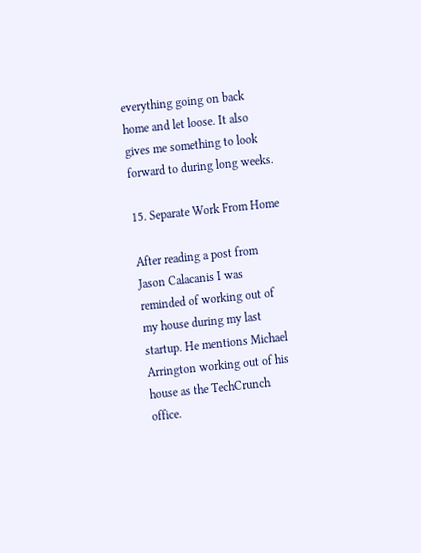everything going on back home and let loose. It also gives me something to look forward to during long weeks.

15. Separate Work From Home

After reading a post from Jason Calacanis I was reminded of working out of my house during my last startup. He mentions Michael Arrington working out of his house as the TechCrunch office.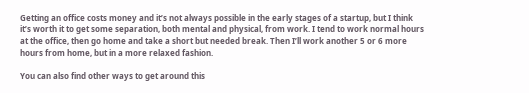Getting an office costs money and it’s not always possible in the early stages of a startup, but I think it’s worth it to get some separation, both mental and physical, from work. I tend to work normal hours at the office, then go home and take a short but needed break. Then I’ll work another 5 or 6 more hours from home, but in a more relaxed fashion.

You can also find other ways to get around this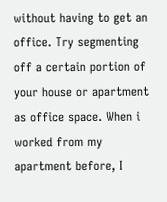without having to get an office. Try segmenting off a certain portion of your house or apartment as office space. When i worked from my apartment before, I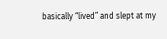basically “lived” and slept at my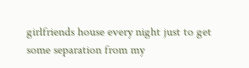girlfriends house every night just to get some separation from my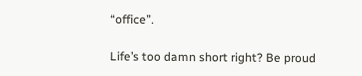“office”.

Life’s too damn short right? Be proud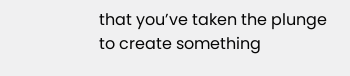that you’ve taken the plunge to create something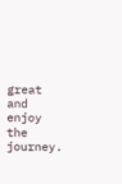great and enjoy the journey.